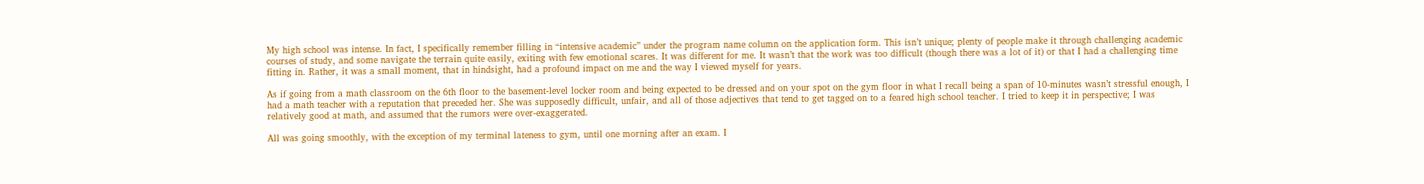My high school was intense. In fact, I specifically remember filling in “intensive academic” under the program name column on the application form. This isn’t unique; plenty of people make it through challenging academic courses of study, and some navigate the terrain quite easily, exiting with few emotional scares. It was different for me. It wasn’t that the work was too difficult (though there was a lot of it) or that I had a challenging time fitting in. Rather, it was a small moment, that in hindsight, had a profound impact on me and the way I viewed myself for years.

As if going from a math classroom on the 6th floor to the basement-level locker room and being expected to be dressed and on your spot on the gym floor in what I recall being a span of 10-minutes wasn’t stressful enough, I had a math teacher with a reputation that preceded her. She was supposedly difficult, unfair, and all of those adjectives that tend to get tagged on to a feared high school teacher. I tried to keep it in perspective; I was relatively good at math, and assumed that the rumors were over-exaggerated.

All was going smoothly, with the exception of my terminal lateness to gym, until one morning after an exam. I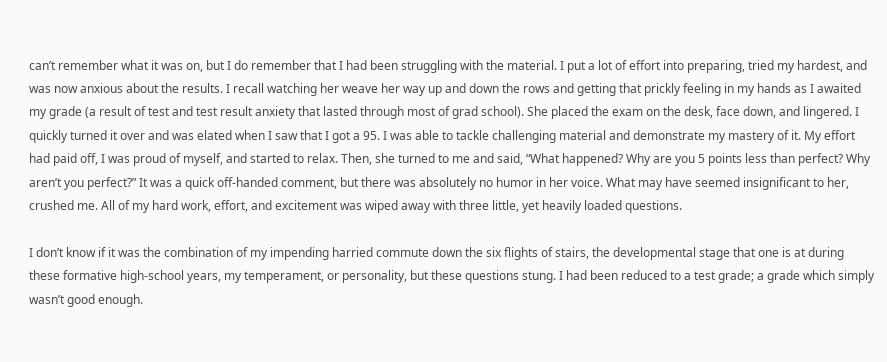can’t remember what it was on, but I do remember that I had been struggling with the material. I put a lot of effort into preparing, tried my hardest, and was now anxious about the results. I recall watching her weave her way up and down the rows and getting that prickly feeling in my hands as I awaited my grade (a result of test and test result anxiety that lasted through most of grad school). She placed the exam on the desk, face down, and lingered. I quickly turned it over and was elated when I saw that I got a 95. I was able to tackle challenging material and demonstrate my mastery of it. My effort had paid off, I was proud of myself, and started to relax. Then, she turned to me and said, “What happened? Why are you 5 points less than perfect? Why aren’t you perfect?” It was a quick off-handed comment, but there was absolutely no humor in her voice. What may have seemed insignificant to her, crushed me. All of my hard work, effort, and excitement was wiped away with three little, yet heavily loaded questions.

I don’t know if it was the combination of my impending harried commute down the six flights of stairs, the developmental stage that one is at during these formative high-school years, my temperament, or personality, but these questions stung. I had been reduced to a test grade; a grade which simply wasn’t good enough.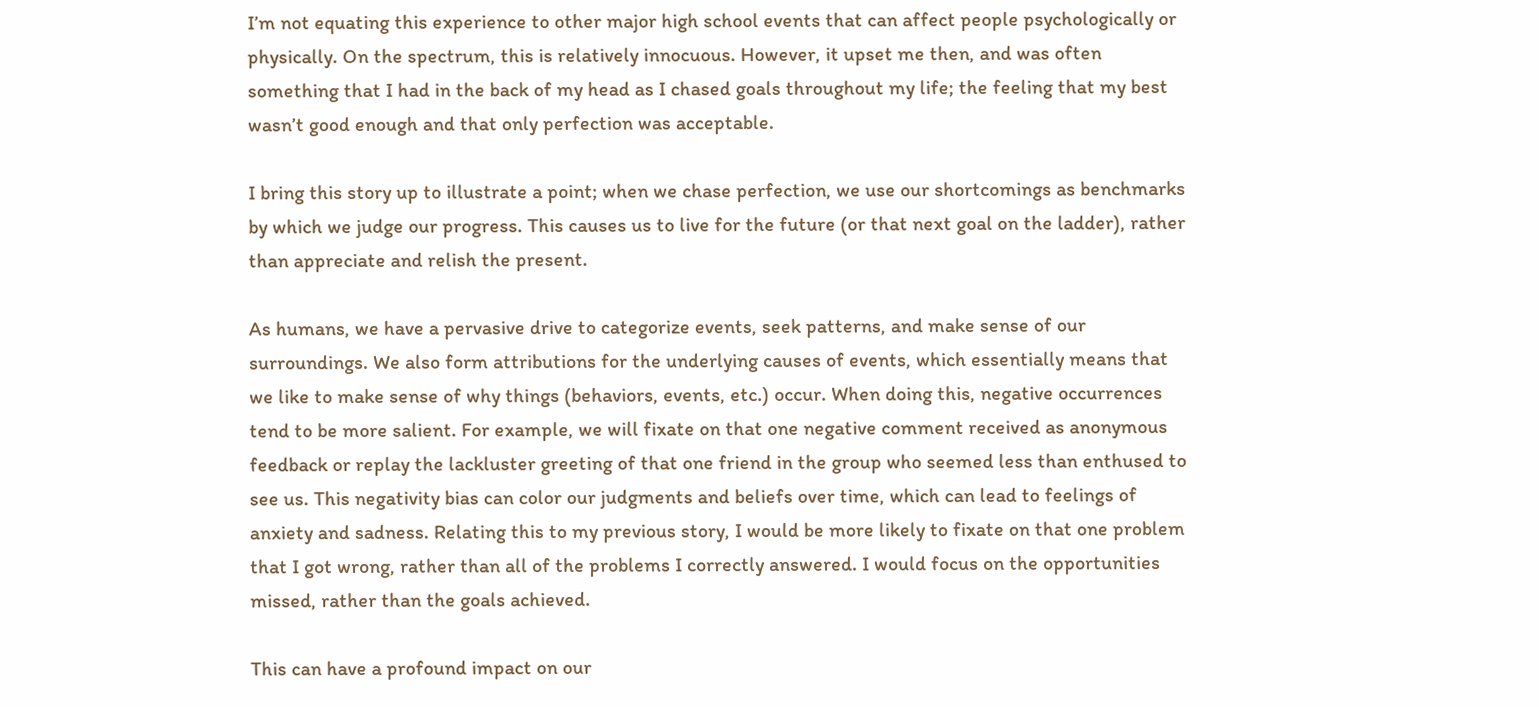I’m not equating this experience to other major high school events that can affect people psychologically or physically. On the spectrum, this is relatively innocuous. However, it upset me then, and was often something that I had in the back of my head as I chased goals throughout my life; the feeling that my best wasn’t good enough and that only perfection was acceptable.

I bring this story up to illustrate a point; when we chase perfection, we use our shortcomings as benchmarks by which we judge our progress. This causes us to live for the future (or that next goal on the ladder), rather than appreciate and relish the present.

As humans, we have a pervasive drive to categorize events, seek patterns, and make sense of our surroundings. We also form attributions for the underlying causes of events, which essentially means that we like to make sense of why things (behaviors, events, etc.) occur. When doing this, negative occurrences tend to be more salient. For example, we will fixate on that one negative comment received as anonymous feedback or replay the lackluster greeting of that one friend in the group who seemed less than enthused to see us. This negativity bias can color our judgments and beliefs over time, which can lead to feelings of anxiety and sadness. Relating this to my previous story, I would be more likely to fixate on that one problem that I got wrong, rather than all of the problems I correctly answered. I would focus on the opportunities missed, rather than the goals achieved.

This can have a profound impact on our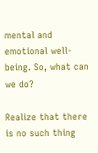mental and emotional well-being. So, what can we do?

Realize that there is no such thing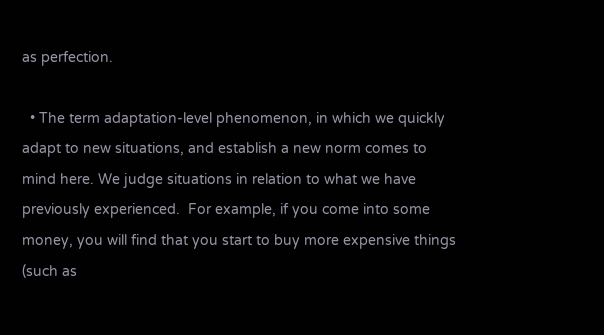as perfection.

  • The term adaptation-level phenomenon, in which we quickly adapt to new situations, and establish a new norm comes to mind here. We judge situations in relation to what we have previously experienced.  For example, if you come into some money, you will find that you start to buy more expensive things (such as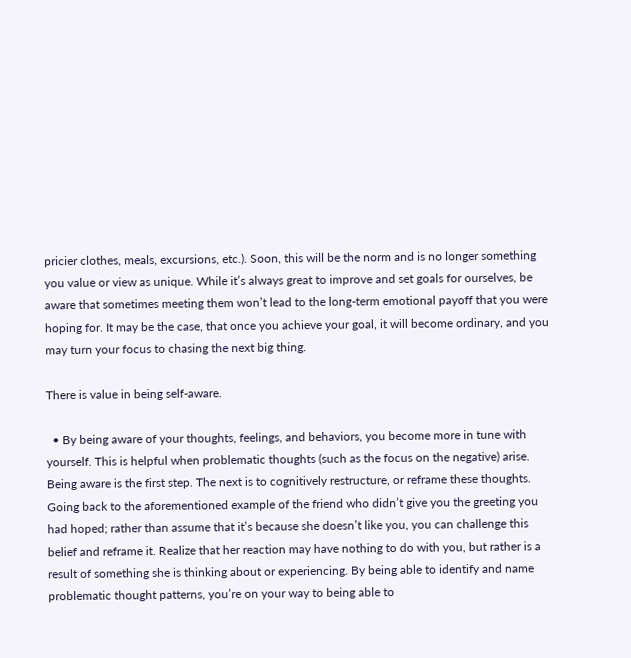pricier clothes, meals, excursions, etc.). Soon, this will be the norm and is no longer something you value or view as unique. While it’s always great to improve and set goals for ourselves, be aware that sometimes meeting them won’t lead to the long-term emotional payoff that you were hoping for. It may be the case, that once you achieve your goal, it will become ordinary, and you may turn your focus to chasing the next big thing.

There is value in being self-aware.

  • By being aware of your thoughts, feelings, and behaviors, you become more in tune with yourself. This is helpful when problematic thoughts (such as the focus on the negative) arise. Being aware is the first step. The next is to cognitively restructure, or reframe these thoughts. Going back to the aforementioned example of the friend who didn’t give you the greeting you had hoped; rather than assume that it’s because she doesn’t like you, you can challenge this belief and reframe it. Realize that her reaction may have nothing to do with you, but rather is a result of something she is thinking about or experiencing. By being able to identify and name problematic thought patterns, you’re on your way to being able to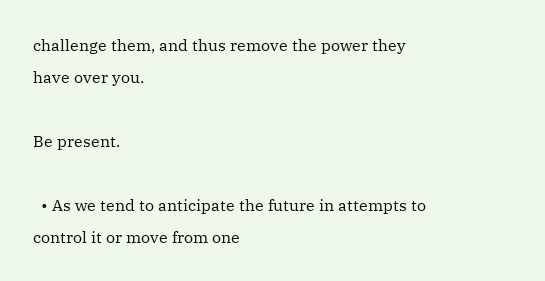challenge them, and thus remove the power they have over you.

Be present.

  • As we tend to anticipate the future in attempts to control it or move from one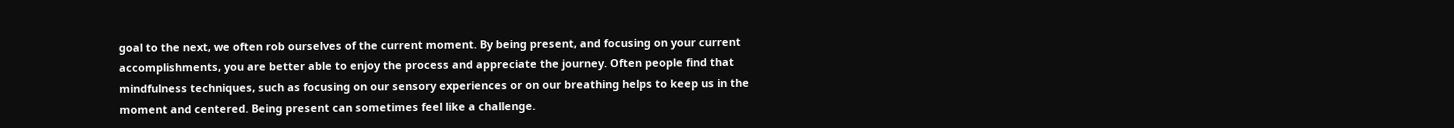goal to the next, we often rob ourselves of the current moment. By being present, and focusing on your current accomplishments, you are better able to enjoy the process and appreciate the journey. Often people find that mindfulness techniques, such as focusing on our sensory experiences or on our breathing helps to keep us in the moment and centered. Being present can sometimes feel like a challenge.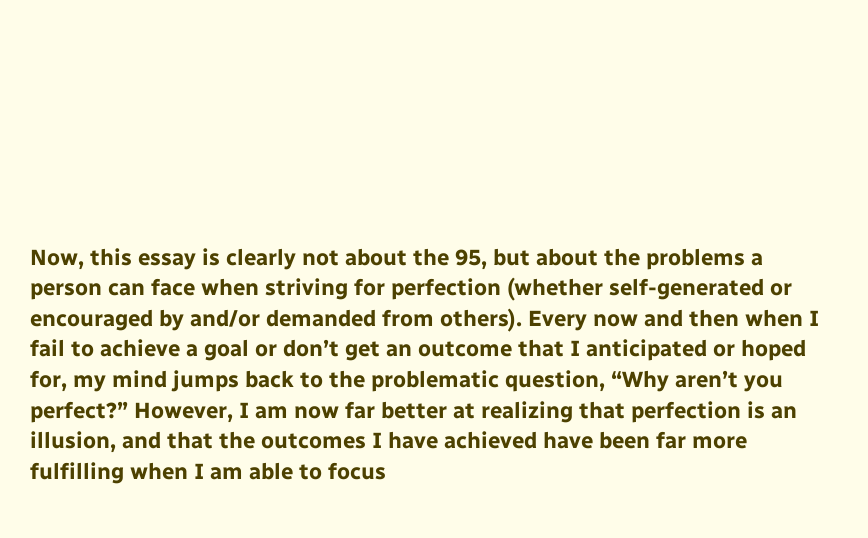Now, this essay is clearly not about the 95, but about the problems a person can face when striving for perfection (whether self-generated or encouraged by and/or demanded from others). Every now and then when I fail to achieve a goal or don’t get an outcome that I anticipated or hoped for, my mind jumps back to the problematic question, “Why aren’t you perfect?” However, I am now far better at realizing that perfection is an illusion, and that the outcomes I have achieved have been far more fulfilling when I am able to focus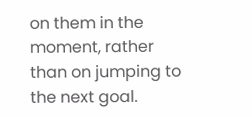on them in the moment, rather than on jumping to the next goal.